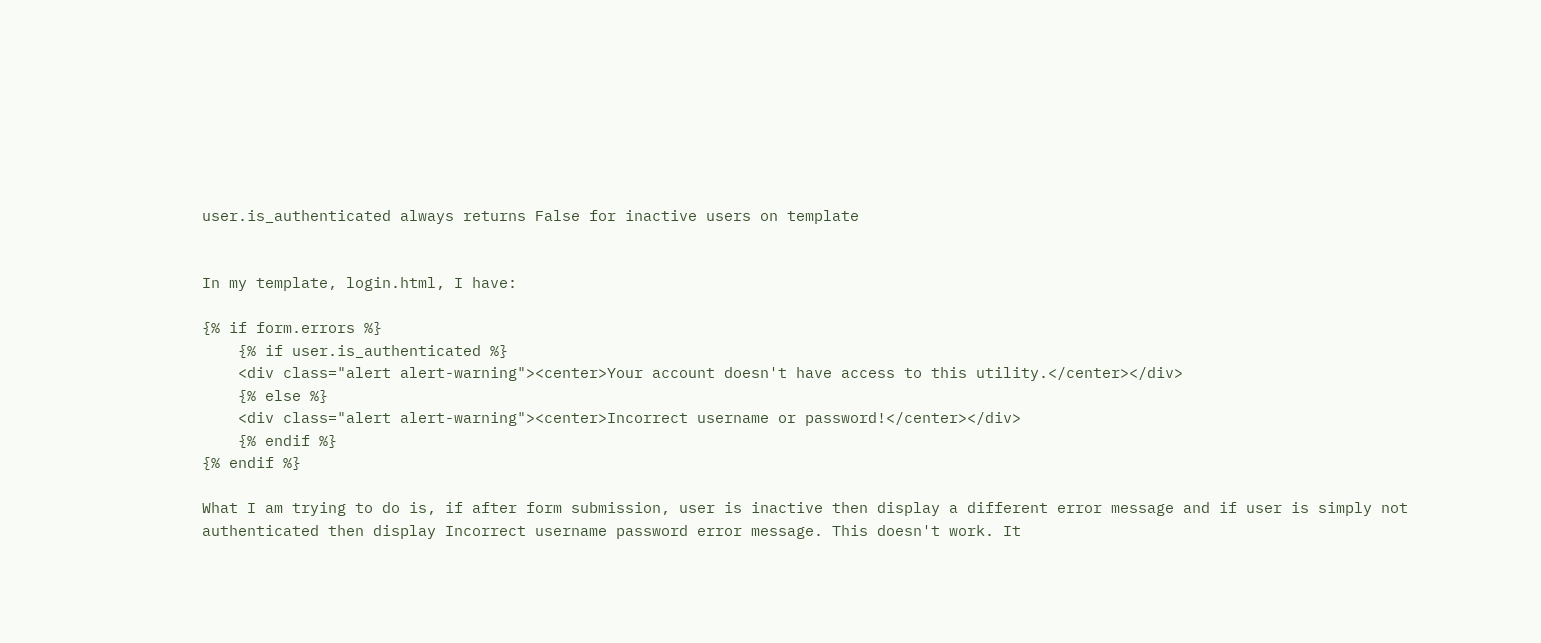user.is_authenticated always returns False for inactive users on template


In my template, login.html, I have:

{% if form.errors %}
    {% if user.is_authenticated %}
    <div class="alert alert-warning"><center>Your account doesn't have access to this utility.</center></div>
    {% else %}
    <div class="alert alert-warning"><center>Incorrect username or password!</center></div>
    {% endif %}
{% endif %}

What I am trying to do is, if after form submission, user is inactive then display a different error message and if user is simply not authenticated then display Incorrect username password error message. This doesn't work. It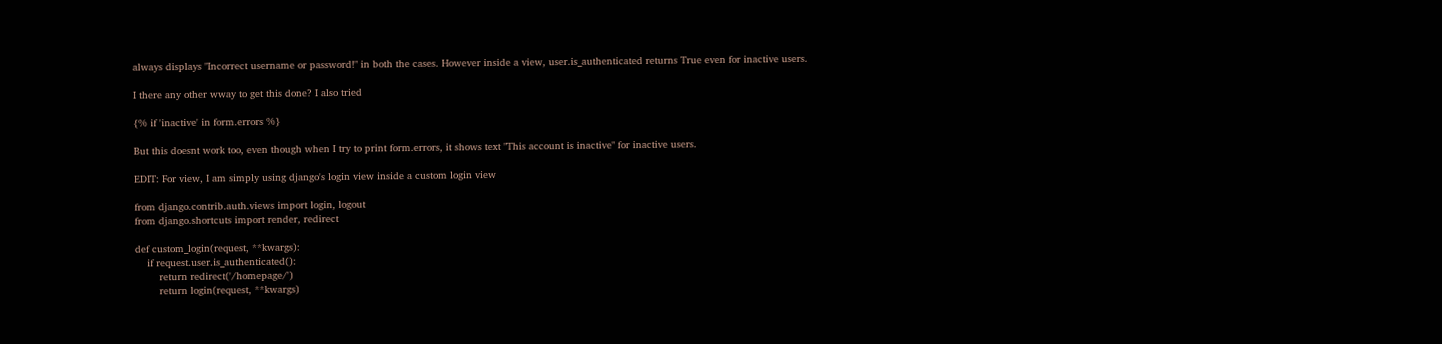always displays "Incorrect username or password!" in both the cases. However inside a view, user.is_authenticated returns True even for inactive users.

I there any other wway to get this done? I also tried

{% if 'inactive' in form.errors %}

But this doesnt work too, even though when I try to print form.errors, it shows text "This account is inactive" for inactive users.

EDIT: For view, I am simply using django's login view inside a custom login view

from django.contrib.auth.views import login, logout
from django.shortcuts import render, redirect

def custom_login(request, **kwargs):
    if request.user.is_authenticated():
        return redirect('/homepage/')
        return login(request, **kwargs)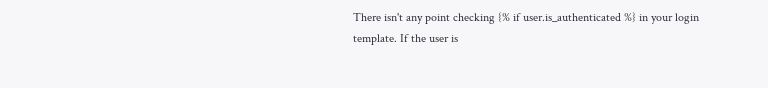There isn't any point checking {% if user.is_authenticated %} in your login template. If the user is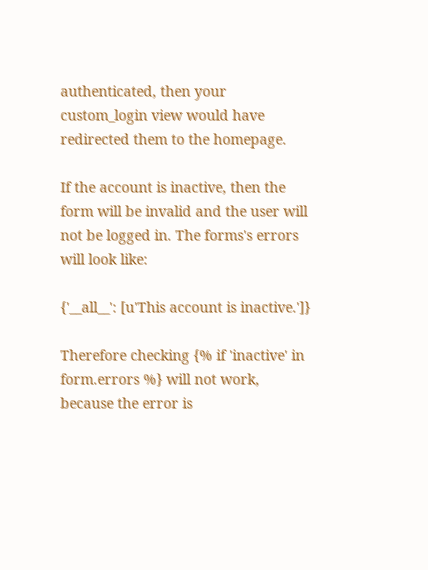authenticated, then your custom_login view would have redirected them to the homepage.

If the account is inactive, then the form will be invalid and the user will not be logged in. The forms's errors will look like:

{'__all__': [u'This account is inactive.']}

Therefore checking {% if 'inactive' in form.errors %} will not work, because the error is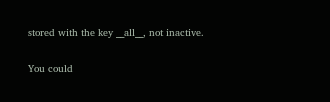stored with the key __all__, not inactive.

You could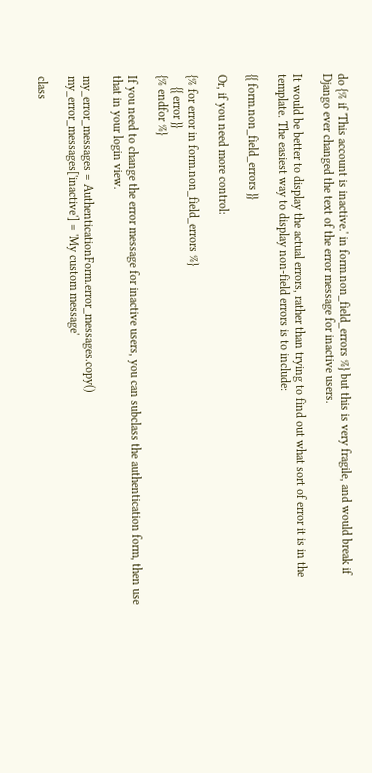do {% if 'This account is inactive.' in form.non_field_errors %} but this is very fragile, and would break if Django ever changed the text of the error message for inactive users.

It would be better to display the actual errors, rather than trying to find out what sort of error it is in the template. The easiest way to display non-field errors is to include:

{{ form.non_field_errors }}

Or, if you need more control:

{% for error in form.non_field_errors %}
    {{ error }}
{% endfor %}

If you need to change the error message for inactive users, you can subclass the authentication form, then use that in your login view.

my_error_messages = AuthenticationForm.error_messages.copy()
my_error_messages['inactive'] = 'My custom message'

class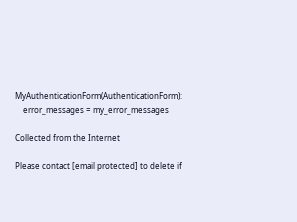MyAuthenticationForm(AuthenticationForm):
    error_messages = my_error_messages

Collected from the Internet

Please contact [email protected] to delete if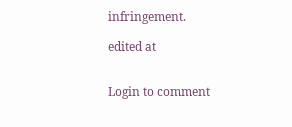infringement.

edited at


Login to comment